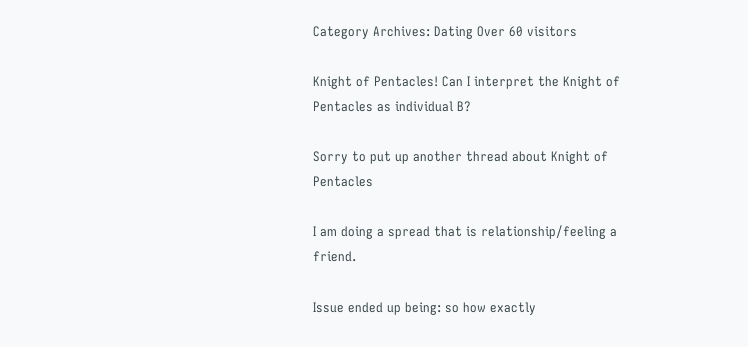Category Archives: Dating Over 60 visitors

Knight of Pentacles! Can I interpret the Knight of Pentacles as individual B?

Sorry to put up another thread about Knight of Pentacles

I am doing a spread that is relationship/feeling a friend.

Issue ended up being: so how exactly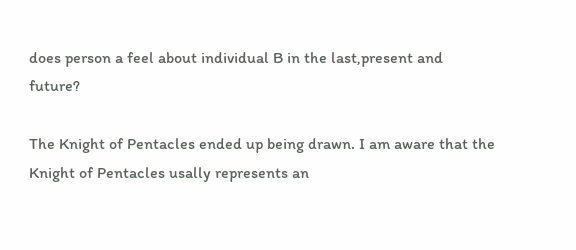does person a feel about individual B in the last,present and future?

The Knight of Pentacles ended up being drawn. I am aware that the Knight of Pentacles usally represents an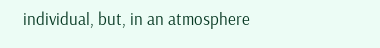individual, but, in an atmosphere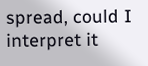spread, could I interpret it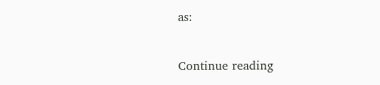as:

Continue reading